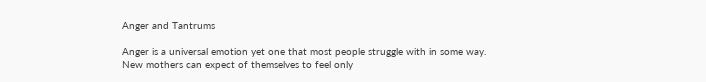Anger and Tantrums

Anger is a universal emotion yet one that most people struggle with in some way. New mothers can expect of themselves to feel only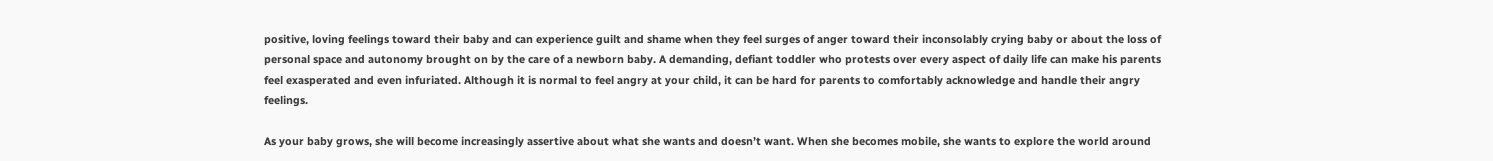positive, loving feelings toward their baby and can experience guilt and shame when they feel surges of anger toward their inconsolably crying baby or about the loss of personal space and autonomy brought on by the care of a newborn baby. A demanding, defiant toddler who protests over every aspect of daily life can make his parents feel exasperated and even infuriated. Although it is normal to feel angry at your child, it can be hard for parents to comfortably acknowledge and handle their angry feelings.

As your baby grows, she will become increasingly assertive about what she wants and doesn’t want. When she becomes mobile, she wants to explore the world around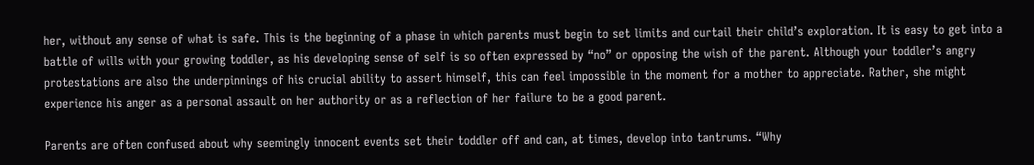her, without any sense of what is safe. This is the beginning of a phase in which parents must begin to set limits and curtail their child’s exploration. It is easy to get into a battle of wills with your growing toddler, as his developing sense of self is so often expressed by “no” or opposing the wish of the parent. Although your toddler’s angry protestations are also the underpinnings of his crucial ability to assert himself, this can feel impossible in the moment for a mother to appreciate. Rather, she might experience his anger as a personal assault on her authority or as a reflection of her failure to be a good parent.

Parents are often confused about why seemingly innocent events set their toddler off and can, at times, develop into tantrums. “Why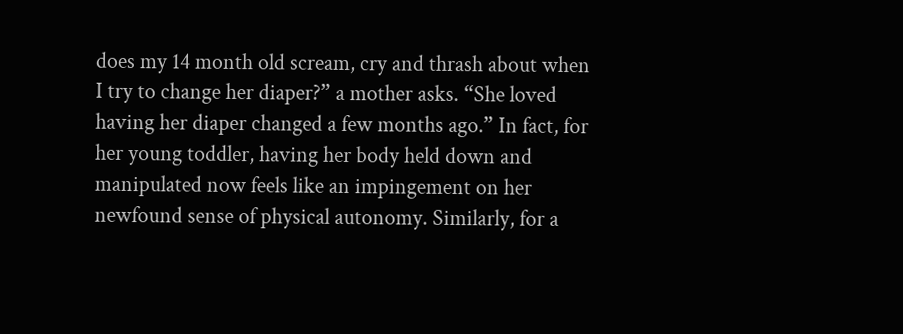does my 14 month old scream, cry and thrash about when I try to change her diaper?” a mother asks. “She loved having her diaper changed a few months ago.” In fact, for her young toddler, having her body held down and manipulated now feels like an impingement on her newfound sense of physical autonomy. Similarly, for a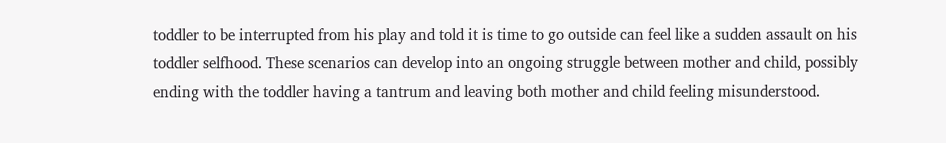toddler to be interrupted from his play and told it is time to go outside can feel like a sudden assault on his toddler selfhood. These scenarios can develop into an ongoing struggle between mother and child, possibly ending with the toddler having a tantrum and leaving both mother and child feeling misunderstood.